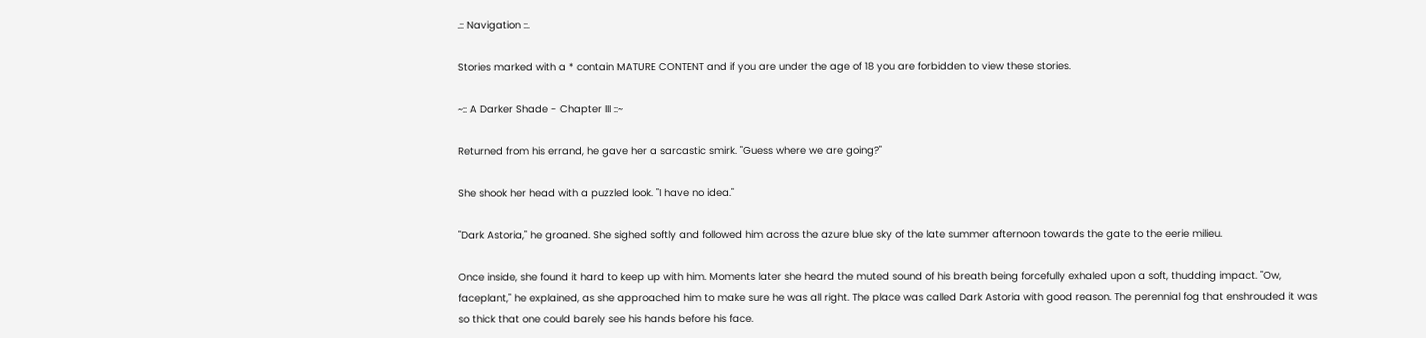.:: Navigation ::.

Stories marked with a * contain MATURE CONTENT and if you are under the age of 18 you are forbidden to view these stories.

~:: A Darker Shade - Chapter III ::~

Returned from his errand, he gave her a sarcastic smirk. "Guess where we are going?"

She shook her head with a puzzled look. "I have no idea."

"Dark Astoria," he groaned. She sighed softly and followed him across the azure blue sky of the late summer afternoon towards the gate to the eerie milieu.

Once inside, she found it hard to keep up with him. Moments later she heard the muted sound of his breath being forcefully exhaled upon a soft, thudding impact. "Ow, faceplant," he explained, as she approached him to make sure he was all right. The place was called Dark Astoria with good reason. The perennial fog that enshrouded it was so thick that one could barely see his hands before his face.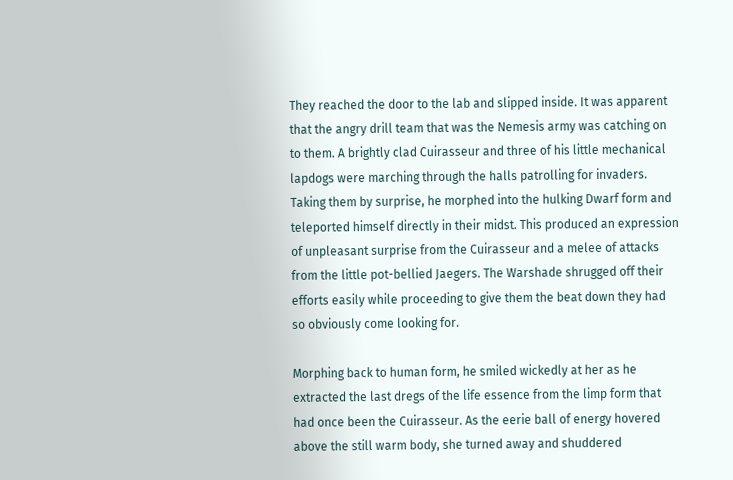They reached the door to the lab and slipped inside. It was apparent that the angry drill team that was the Nemesis army was catching on to them. A brightly clad Cuirasseur and three of his little mechanical lapdogs were marching through the halls patrolling for invaders. Taking them by surprise, he morphed into the hulking Dwarf form and teleported himself directly in their midst. This produced an expression of unpleasant surprise from the Cuirasseur and a melee of attacks from the little pot-bellied Jaegers. The Warshade shrugged off their efforts easily while proceeding to give them the beat down they had so obviously come looking for.

Morphing back to human form, he smiled wickedly at her as he extracted the last dregs of the life essence from the limp form that had once been the Cuirasseur. As the eerie ball of energy hovered above the still warm body, she turned away and shuddered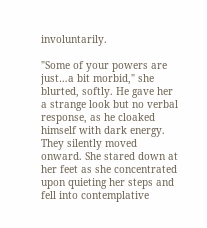involuntarily.

"Some of your powers are just…a bit morbid," she blurted, softly. He gave her a strange look but no verbal response, as he cloaked himself with dark energy. They silently moved onward. She stared down at her feet as she concentrated upon quieting her steps and fell into contemplative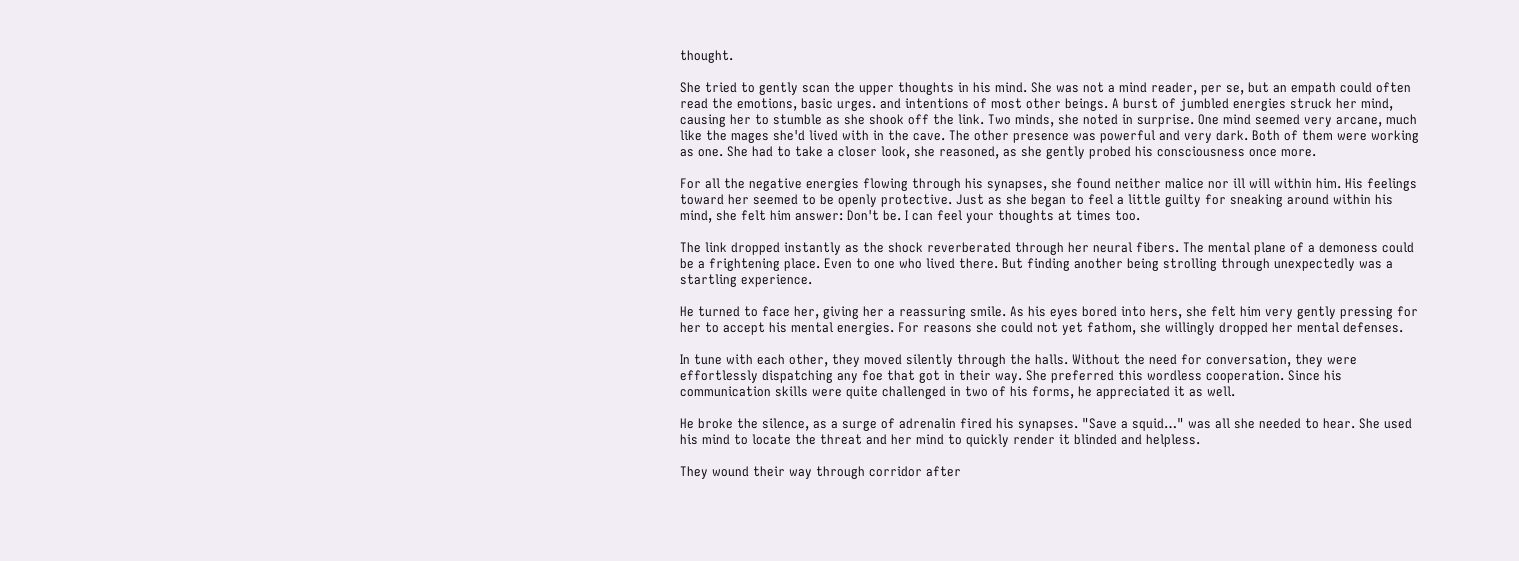thought.

She tried to gently scan the upper thoughts in his mind. She was not a mind reader, per se, but an empath could often read the emotions, basic urges. and intentions of most other beings. A burst of jumbled energies struck her mind, causing her to stumble as she shook off the link. Two minds, she noted in surprise. One mind seemed very arcane, much like the mages she'd lived with in the cave. The other presence was powerful and very dark. Both of them were working as one. She had to take a closer look, she reasoned, as she gently probed his consciousness once more.

For all the negative energies flowing through his synapses, she found neither malice nor ill will within him. His feelings toward her seemed to be openly protective. Just as she began to feel a little guilty for sneaking around within his mind, she felt him answer: Don't be. I can feel your thoughts at times too.

The link dropped instantly as the shock reverberated through her neural fibers. The mental plane of a demoness could be a frightening place. Even to one who lived there. But finding another being strolling through unexpectedly was a startling experience.

He turned to face her, giving her a reassuring smile. As his eyes bored into hers, she felt him very gently pressing for her to accept his mental energies. For reasons she could not yet fathom, she willingly dropped her mental defenses.

In tune with each other, they moved silently through the halls. Without the need for conversation, they were effortlessly dispatching any foe that got in their way. She preferred this wordless cooperation. Since his communication skills were quite challenged in two of his forms, he appreciated it as well.

He broke the silence, as a surge of adrenalin fired his synapses. "Save a squid…" was all she needed to hear. She used his mind to locate the threat and her mind to quickly render it blinded and helpless.

They wound their way through corridor after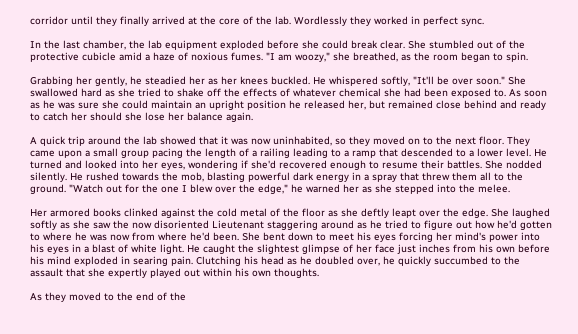corridor until they finally arrived at the core of the lab. Wordlessly they worked in perfect sync.

In the last chamber, the lab equipment exploded before she could break clear. She stumbled out of the protective cubicle amid a haze of noxious fumes. "I am woozy," she breathed, as the room began to spin.

Grabbing her gently, he steadied her as her knees buckled. He whispered softly, "It'll be over soon." She swallowed hard as she tried to shake off the effects of whatever chemical she had been exposed to. As soon as he was sure she could maintain an upright position he released her, but remained close behind and ready to catch her should she lose her balance again.

A quick trip around the lab showed that it was now uninhabited, so they moved on to the next floor. They came upon a small group pacing the length of a railing leading to a ramp that descended to a lower level. He turned and looked into her eyes, wondering if she'd recovered enough to resume their battles. She nodded silently. He rushed towards the mob, blasting powerful dark energy in a spray that threw them all to the ground. "Watch out for the one I blew over the edge," he warned her as she stepped into the melee.

Her armored books clinked against the cold metal of the floor as she deftly leapt over the edge. She laughed softly as she saw the now disoriented Lieutenant staggering around as he tried to figure out how he'd gotten to where he was now from where he'd been. She bent down to meet his eyes forcing her mind's power into his eyes in a blast of white light. He caught the slightest glimpse of her face just inches from his own before his mind exploded in searing pain. Clutching his head as he doubled over, he quickly succumbed to the assault that she expertly played out within his own thoughts.

As they moved to the end of the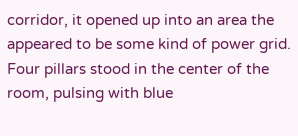corridor, it opened up into an area the appeared to be some kind of power grid. Four pillars stood in the center of the room, pulsing with blue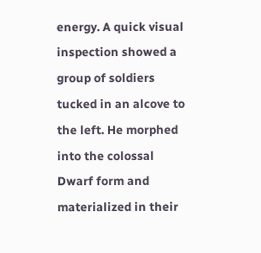energy. A quick visual inspection showed a group of soldiers tucked in an alcove to the left. He morphed into the colossal Dwarf form and materialized in their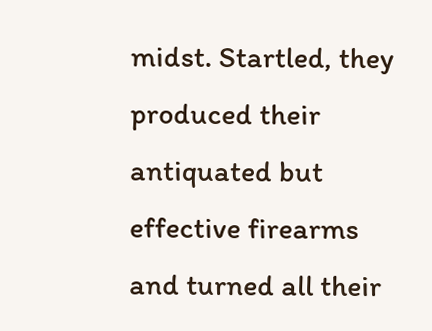midst. Startled, they produced their antiquated but effective firearms and turned all their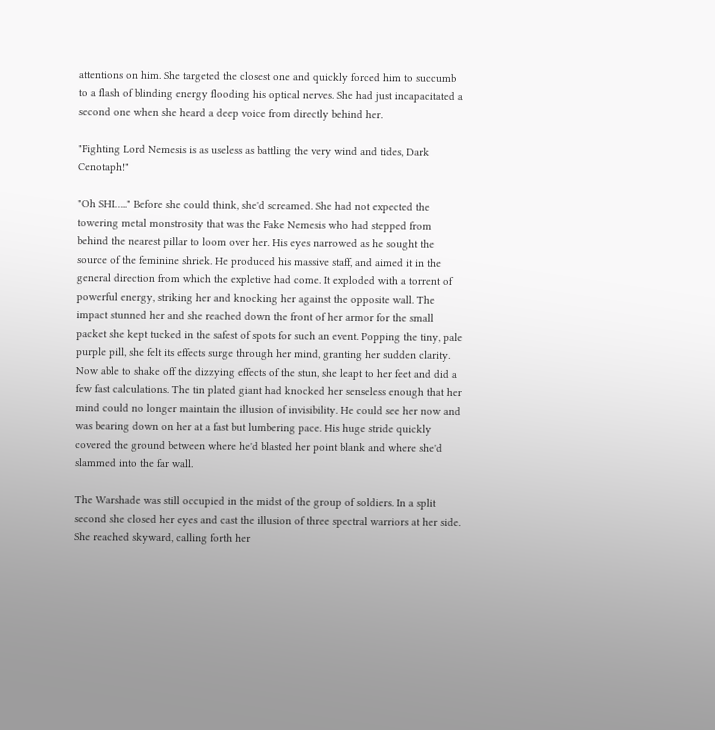attentions on him. She targeted the closest one and quickly forced him to succumb to a flash of blinding energy flooding his optical nerves. She had just incapacitated a second one when she heard a deep voice from directly behind her.

"Fighting Lord Nemesis is as useless as battling the very wind and tides, Dark Cenotaph!"

"Oh SHI….." Before she could think, she'd screamed. She had not expected the towering metal monstrosity that was the Fake Nemesis who had stepped from behind the nearest pillar to loom over her. His eyes narrowed as he sought the source of the feminine shriek. He produced his massive staff, and aimed it in the general direction from which the expletive had come. It exploded with a torrent of powerful energy, striking her and knocking her against the opposite wall. The impact stunned her and she reached down the front of her armor for the small packet she kept tucked in the safest of spots for such an event. Popping the tiny, pale purple pill, she felt its effects surge through her mind, granting her sudden clarity. Now able to shake off the dizzying effects of the stun, she leapt to her feet and did a few fast calculations. The tin plated giant had knocked her senseless enough that her mind could no longer maintain the illusion of invisibility. He could see her now and was bearing down on her at a fast but lumbering pace. His huge stride quickly covered the ground between where he'd blasted her point blank and where she'd slammed into the far wall.

The Warshade was still occupied in the midst of the group of soldiers. In a split second she closed her eyes and cast the illusion of three spectral warriors at her side. She reached skyward, calling forth her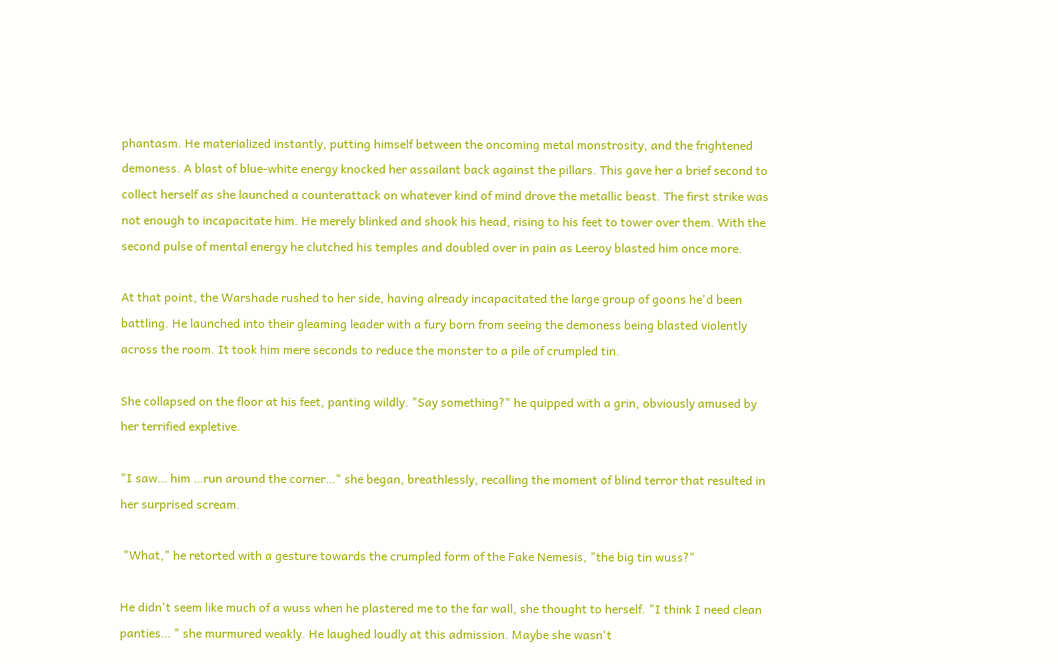phantasm. He materialized instantly, putting himself between the oncoming metal monstrosity, and the frightened demoness. A blast of blue-white energy knocked her assailant back against the pillars. This gave her a brief second to collect herself as she launched a counterattack on whatever kind of mind drove the metallic beast. The first strike was not enough to incapacitate him. He merely blinked and shook his head, rising to his feet to tower over them. With the second pulse of mental energy he clutched his temples and doubled over in pain as Leeroy blasted him once more.

At that point, the Warshade rushed to her side, having already incapacitated the large group of goons he'd been battling. He launched into their gleaming leader with a fury born from seeing the demoness being blasted violently across the room. It took him mere seconds to reduce the monster to a pile of crumpled tin.

She collapsed on the floor at his feet, panting wildly. "Say something?" he quipped with a grin, obviously amused by her terrified expletive.

"I saw… him …run around the corner…" she began, breathlessly, recalling the moment of blind terror that resulted in her surprised scream.

 "What," he retorted with a gesture towards the crumpled form of the Fake Nemesis, "the big tin wuss?"

He didn't seem like much of a wuss when he plastered me to the far wall, she thought to herself. "I think I need clean panties… " she murmured weakly. He laughed loudly at this admission. Maybe she wasn't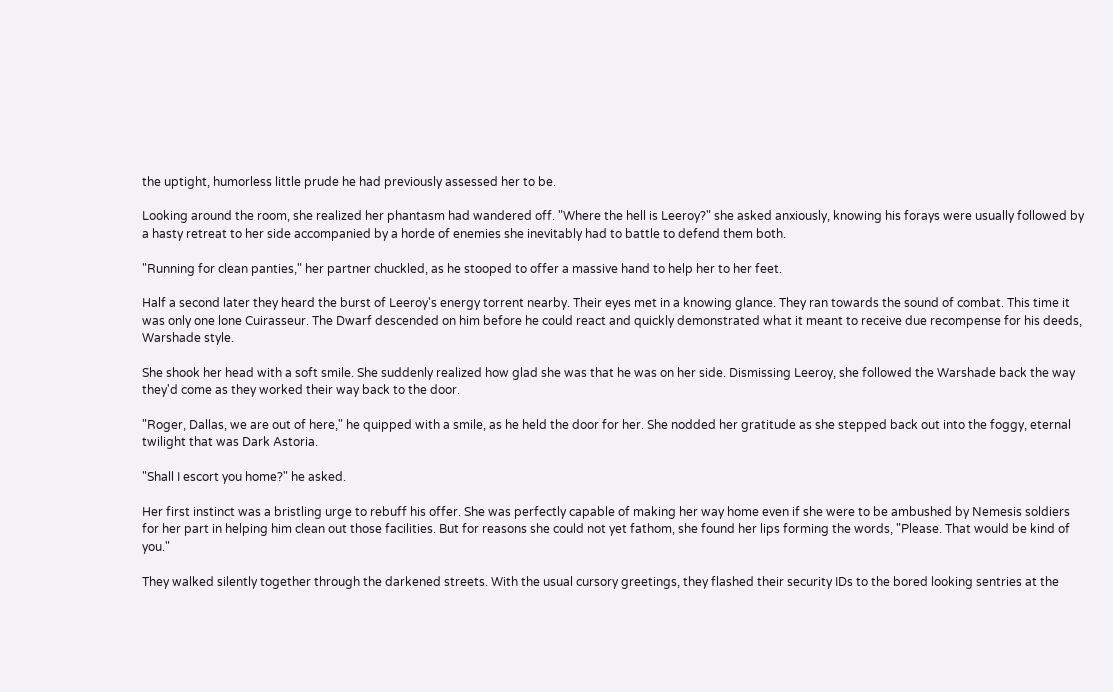the uptight, humorless little prude he had previously assessed her to be.

Looking around the room, she realized her phantasm had wandered off. "Where the hell is Leeroy?" she asked anxiously, knowing his forays were usually followed by a hasty retreat to her side accompanied by a horde of enemies she inevitably had to battle to defend them both.

"Running for clean panties," her partner chuckled, as he stooped to offer a massive hand to help her to her feet.

Half a second later they heard the burst of Leeroy's energy torrent nearby. Their eyes met in a knowing glance. They ran towards the sound of combat. This time it was only one lone Cuirasseur. The Dwarf descended on him before he could react and quickly demonstrated what it meant to receive due recompense for his deeds, Warshade style.

She shook her head with a soft smile. She suddenly realized how glad she was that he was on her side. Dismissing Leeroy, she followed the Warshade back the way they'd come as they worked their way back to the door.

"Roger, Dallas, we are out of here," he quipped with a smile, as he held the door for her. She nodded her gratitude as she stepped back out into the foggy, eternal twilight that was Dark Astoria.

"Shall I escort you home?" he asked.

Her first instinct was a bristling urge to rebuff his offer. She was perfectly capable of making her way home even if she were to be ambushed by Nemesis soldiers for her part in helping him clean out those facilities. But for reasons she could not yet fathom, she found her lips forming the words, "Please. That would be kind of you."

They walked silently together through the darkened streets. With the usual cursory greetings, they flashed their security IDs to the bored looking sentries at the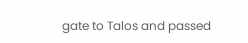gate to Talos and passed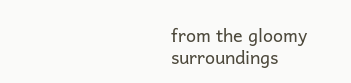from the gloomy surroundings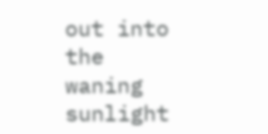out into the waning sunlight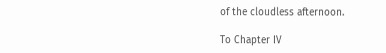of the cloudless afternoon.

To Chapter IV